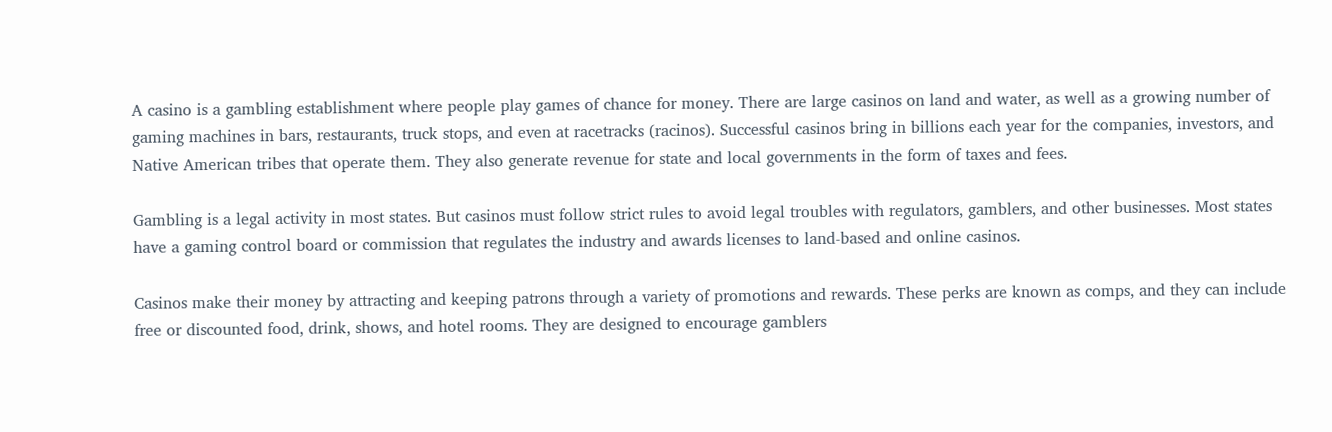A casino is a gambling establishment where people play games of chance for money. There are large casinos on land and water, as well as a growing number of gaming machines in bars, restaurants, truck stops, and even at racetracks (racinos). Successful casinos bring in billions each year for the companies, investors, and Native American tribes that operate them. They also generate revenue for state and local governments in the form of taxes and fees.

Gambling is a legal activity in most states. But casinos must follow strict rules to avoid legal troubles with regulators, gamblers, and other businesses. Most states have a gaming control board or commission that regulates the industry and awards licenses to land-based and online casinos.

Casinos make their money by attracting and keeping patrons through a variety of promotions and rewards. These perks are known as comps, and they can include free or discounted food, drink, shows, and hotel rooms. They are designed to encourage gamblers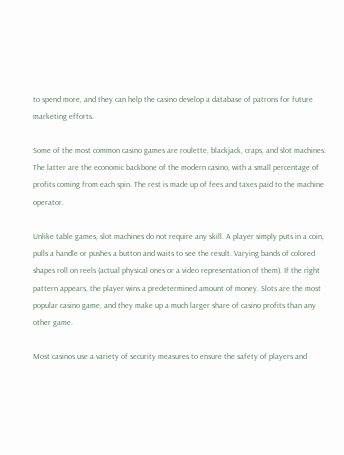to spend more, and they can help the casino develop a database of patrons for future marketing efforts.

Some of the most common casino games are roulette, blackjack, craps, and slot machines. The latter are the economic backbone of the modern casino, with a small percentage of profits coming from each spin. The rest is made up of fees and taxes paid to the machine operator.

Unlike table games, slot machines do not require any skill. A player simply puts in a coin, pulls a handle or pushes a button and waits to see the result. Varying bands of colored shapes roll on reels (actual physical ones or a video representation of them). If the right pattern appears, the player wins a predetermined amount of money. Slots are the most popular casino game, and they make up a much larger share of casino profits than any other game.

Most casinos use a variety of security measures to ensure the safety of players and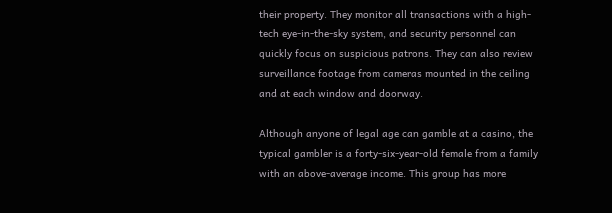their property. They monitor all transactions with a high-tech eye-in-the-sky system, and security personnel can quickly focus on suspicious patrons. They can also review surveillance footage from cameras mounted in the ceiling and at each window and doorway.

Although anyone of legal age can gamble at a casino, the typical gambler is a forty-six-year-old female from a family with an above-average income. This group has more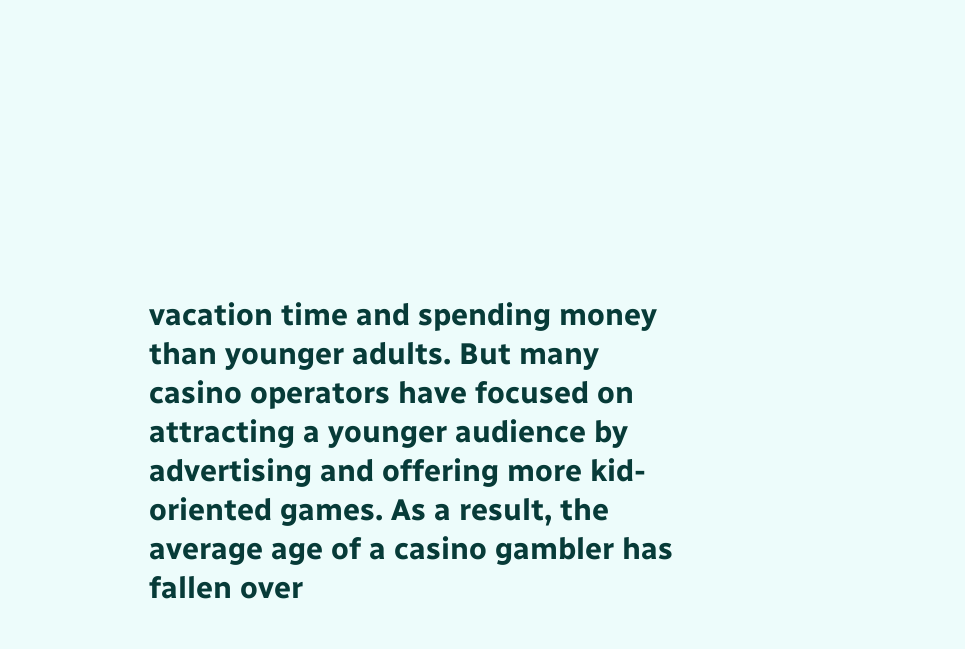vacation time and spending money than younger adults. But many casino operators have focused on attracting a younger audience by advertising and offering more kid-oriented games. As a result, the average age of a casino gambler has fallen over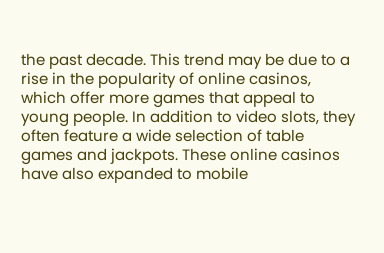the past decade. This trend may be due to a rise in the popularity of online casinos, which offer more games that appeal to young people. In addition to video slots, they often feature a wide selection of table games and jackpots. These online casinos have also expanded to mobile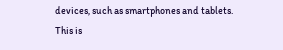devices, such as smartphones and tablets. This is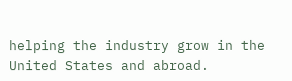helping the industry grow in the United States and abroad.